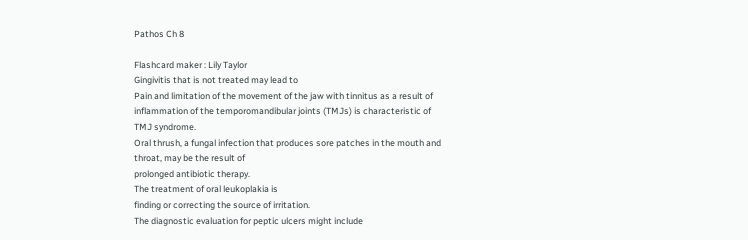Pathos Ch 8

Flashcard maker : Lily Taylor
Gingivitis that is not treated may lead to
Pain and limitation of the movement of the jaw with tinnitus as a result of inflammation of the temporomandibular joints (TMJs) is characteristic of
TMJ syndrome.
Oral thrush, a fungal infection that produces sore patches in the mouth and throat, may be the result of
prolonged antibiotic therapy.
The treatment of oral leukoplakia is
finding or correcting the source of irritation.
The diagnostic evaluation for peptic ulcers might include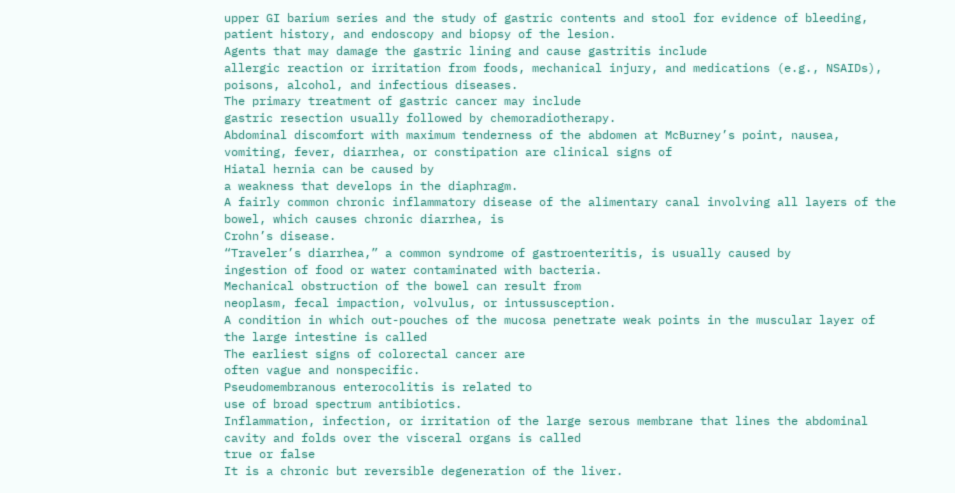upper GI barium series and the study of gastric contents and stool for evidence of bleeding, patient history, and endoscopy and biopsy of the lesion.
Agents that may damage the gastric lining and cause gastritis include
allergic reaction or irritation from foods, mechanical injury, and medications (e.g., NSAIDs), poisons, alcohol, and infectious diseases.
The primary treatment of gastric cancer may include
gastric resection usually followed by chemoradiotherapy.
Abdominal discomfort with maximum tenderness of the abdomen at McBurney’s point, nausea, vomiting, fever, diarrhea, or constipation are clinical signs of
Hiatal hernia can be caused by
a weakness that develops in the diaphragm.
A fairly common chronic inflammatory disease of the alimentary canal involving all layers of the bowel, which causes chronic diarrhea, is
Crohn’s disease.
“Traveler’s diarrhea,” a common syndrome of gastroenteritis, is usually caused by
ingestion of food or water contaminated with bacteria.
Mechanical obstruction of the bowel can result from
neoplasm, fecal impaction, volvulus, or intussusception.
A condition in which out-pouches of the mucosa penetrate weak points in the muscular layer of the large intestine is called
The earliest signs of colorectal cancer are
often vague and nonspecific.
Pseudomembranous enterocolitis is related to
use of broad spectrum antibiotics.
Inflammation, infection, or irritation of the large serous membrane that lines the abdominal cavity and folds over the visceral organs is called
true or false
It is a chronic but reversible degeneration of the liver.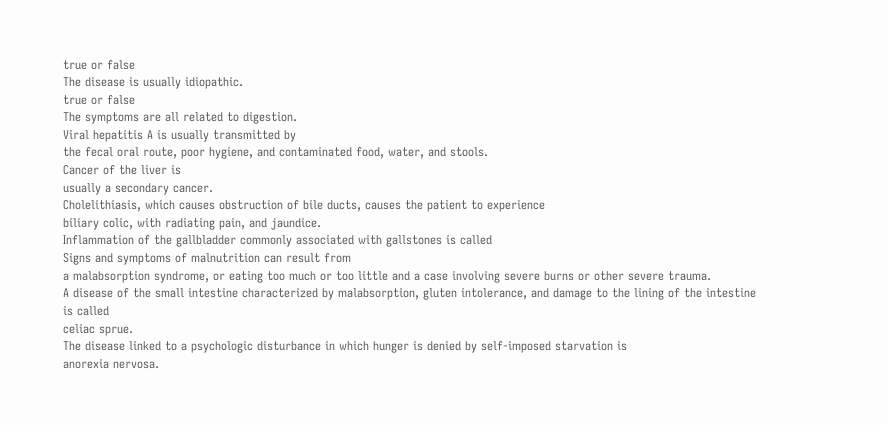true or false
The disease is usually idiopathic.
true or false
The symptoms are all related to digestion.
Viral hepatitis A is usually transmitted by
the fecal oral route, poor hygiene, and contaminated food, water, and stools.
Cancer of the liver is
usually a secondary cancer.
Cholelithiasis, which causes obstruction of bile ducts, causes the patient to experience
biliary colic, with radiating pain, and jaundice.
Inflammation of the gallbladder commonly associated with gallstones is called
Signs and symptoms of malnutrition can result from
a malabsorption syndrome, or eating too much or too little and a case involving severe burns or other severe trauma.
A disease of the small intestine characterized by malabsorption, gluten intolerance, and damage to the lining of the intestine is called
celiac sprue.
The disease linked to a psychologic disturbance in which hunger is denied by self-imposed starvation is
anorexia nervosa.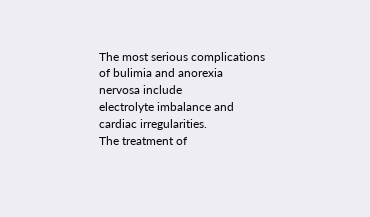The most serious complications of bulimia and anorexia nervosa include
electrolyte imbalance and cardiac irregularities.
The treatment of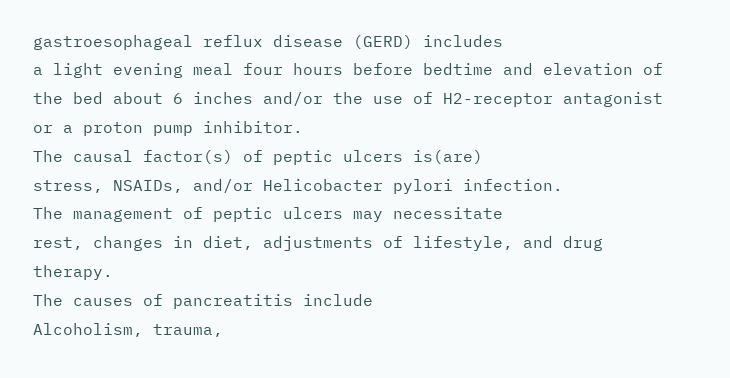gastroesophageal reflux disease (GERD) includes
a light evening meal four hours before bedtime and elevation of the bed about 6 inches and/or the use of H2-receptor antagonist or a proton pump inhibitor.
The causal factor(s) of peptic ulcers is(are)
stress, NSAIDs, and/or Helicobacter pylori infection.
The management of peptic ulcers may necessitate
rest, changes in diet, adjustments of lifestyle, and drug therapy.
The causes of pancreatitis include
Alcoholism, trauma,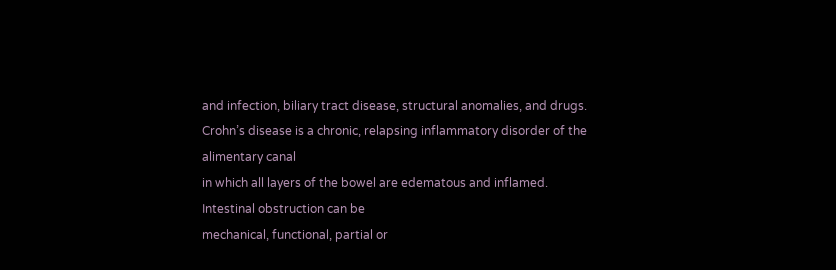and infection, biliary tract disease, structural anomalies, and drugs.
Crohn’s disease is a chronic, relapsing inflammatory disorder of the alimentary canal
in which all layers of the bowel are edematous and inflamed.
Intestinal obstruction can be
mechanical, functional, partial or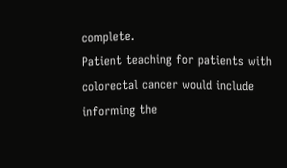complete.
Patient teaching for patients with colorectal cancer would include
informing the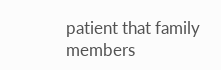patient that family members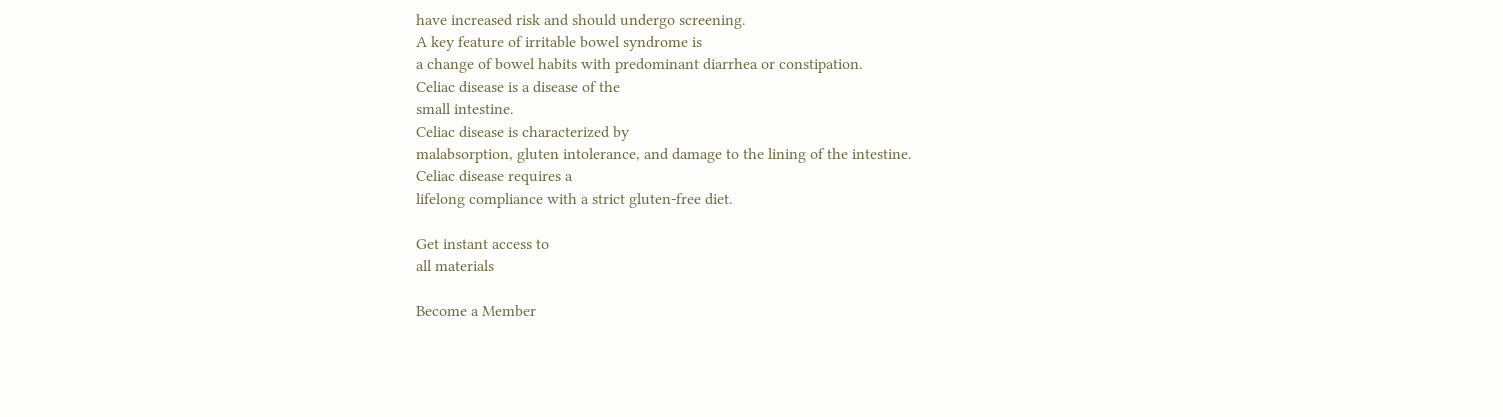have increased risk and should undergo screening.
A key feature of irritable bowel syndrome is
a change of bowel habits with predominant diarrhea or constipation.
Celiac disease is a disease of the
small intestine.
Celiac disease is characterized by
malabsorption, gluten intolerance, and damage to the lining of the intestine.
Celiac disease requires a
lifelong compliance with a strict gluten-free diet.

Get instant access to
all materials

Become a Member